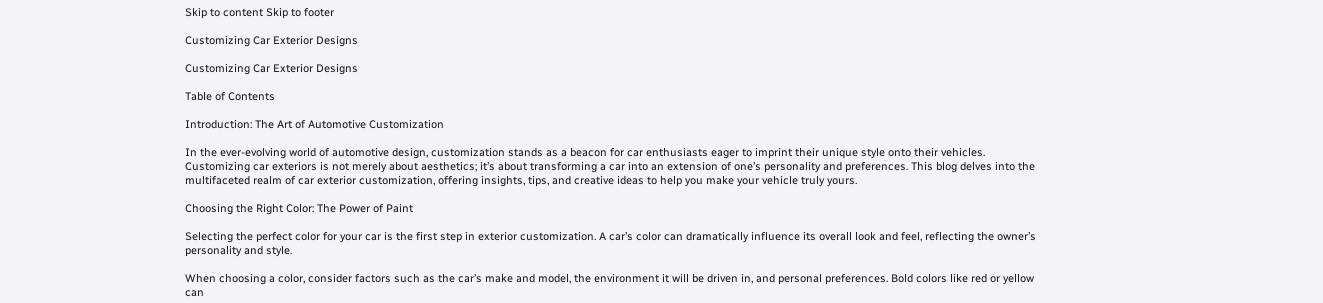Skip to content Skip to footer

Customizing Car Exterior Designs

Customizing Car Exterior Designs

Table of Contents

Introduction: The Art of Automotive Customization

In the ever-evolving world of automotive design, customization stands as a beacon for car enthusiasts eager to imprint their unique style onto their vehicles. Customizing car exteriors is not merely about aesthetics; it’s about transforming a car into an extension of one’s personality and preferences. This blog delves into the multifaceted realm of car exterior customization, offering insights, tips, and creative ideas to help you make your vehicle truly yours.

Choosing the Right Color: The Power of Paint

Selecting the perfect color for your car is the first step in exterior customization. A car’s color can dramatically influence its overall look and feel, reflecting the owner’s personality and style.

When choosing a color, consider factors such as the car’s make and model, the environment it will be driven in, and personal preferences. Bold colors like red or yellow can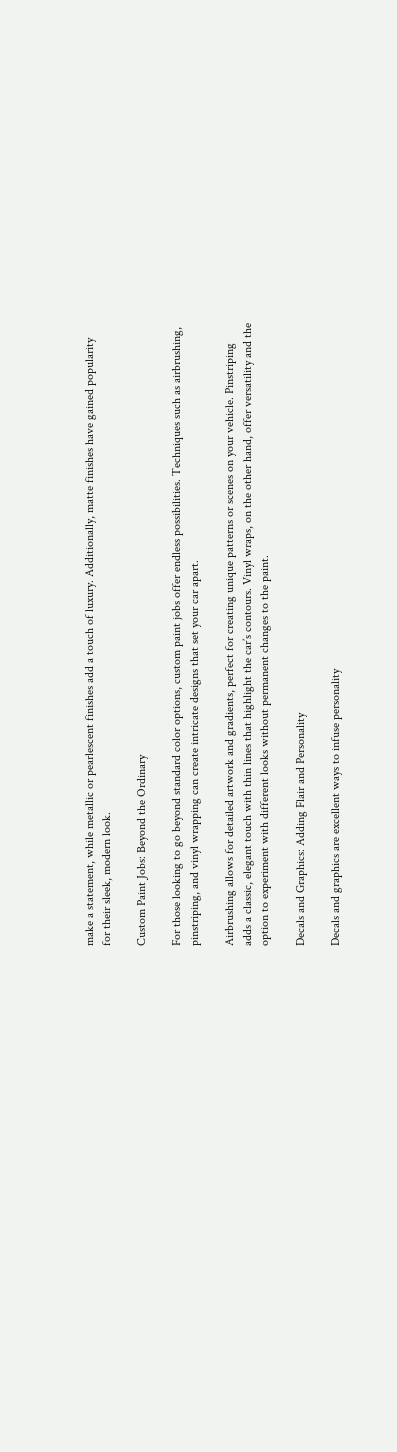make a statement, while metallic or pearlescent finishes add a touch of luxury. Additionally, matte finishes have gained popularity for their sleek, modern look.

Custom Paint Jobs: Beyond the Ordinary

For those looking to go beyond standard color options, custom paint jobs offer endless possibilities. Techniques such as airbrushing, pinstriping, and vinyl wrapping can create intricate designs that set your car apart.

Airbrushing allows for detailed artwork and gradients, perfect for creating unique patterns or scenes on your vehicle. Pinstriping adds a classic, elegant touch with thin lines that highlight the car’s contours. Vinyl wraps, on the other hand, offer versatility and the option to experiment with different looks without permanent changes to the paint.

Decals and Graphics: Adding Flair and Personality

Decals and graphics are excellent ways to infuse personality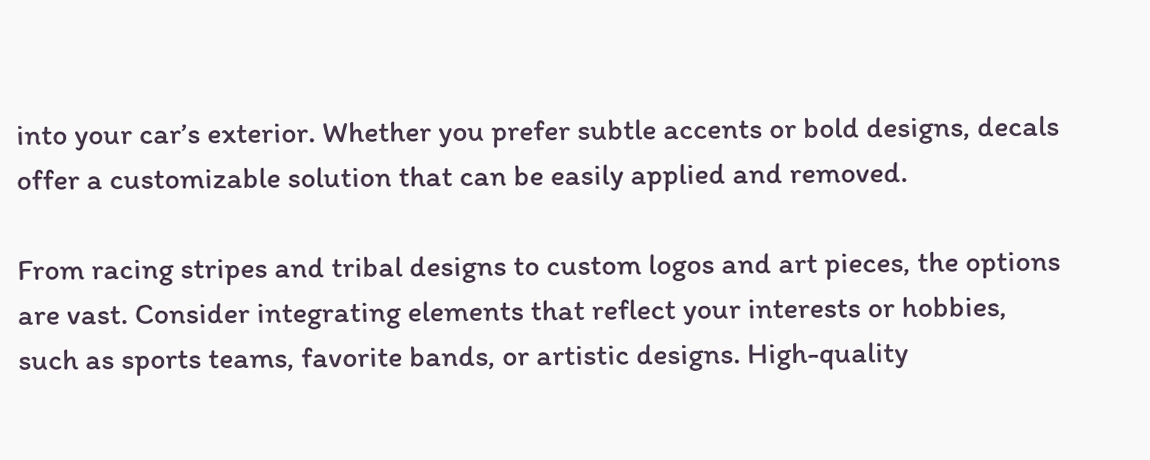into your car’s exterior. Whether you prefer subtle accents or bold designs, decals offer a customizable solution that can be easily applied and removed.

From racing stripes and tribal designs to custom logos and art pieces, the options are vast. Consider integrating elements that reflect your interests or hobbies, such as sports teams, favorite bands, or artistic designs. High-quality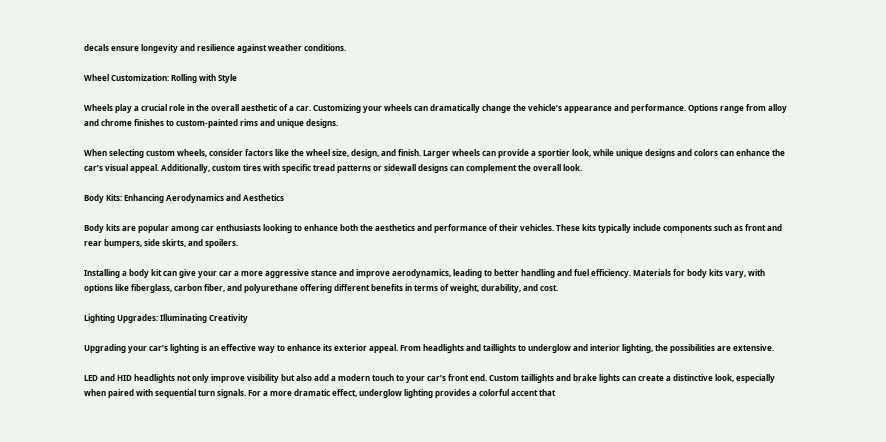decals ensure longevity and resilience against weather conditions.

Wheel Customization: Rolling with Style

Wheels play a crucial role in the overall aesthetic of a car. Customizing your wheels can dramatically change the vehicle’s appearance and performance. Options range from alloy and chrome finishes to custom-painted rims and unique designs.

When selecting custom wheels, consider factors like the wheel size, design, and finish. Larger wheels can provide a sportier look, while unique designs and colors can enhance the car’s visual appeal. Additionally, custom tires with specific tread patterns or sidewall designs can complement the overall look.

Body Kits: Enhancing Aerodynamics and Aesthetics

Body kits are popular among car enthusiasts looking to enhance both the aesthetics and performance of their vehicles. These kits typically include components such as front and rear bumpers, side skirts, and spoilers.

Installing a body kit can give your car a more aggressive stance and improve aerodynamics, leading to better handling and fuel efficiency. Materials for body kits vary, with options like fiberglass, carbon fiber, and polyurethane offering different benefits in terms of weight, durability, and cost.

Lighting Upgrades: Illuminating Creativity

Upgrading your car’s lighting is an effective way to enhance its exterior appeal. From headlights and taillights to underglow and interior lighting, the possibilities are extensive.

LED and HID headlights not only improve visibility but also add a modern touch to your car’s front end. Custom taillights and brake lights can create a distinctive look, especially when paired with sequential turn signals. For a more dramatic effect, underglow lighting provides a colorful accent that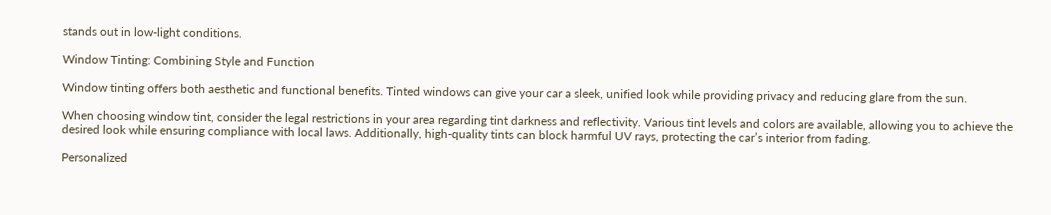stands out in low-light conditions.

Window Tinting: Combining Style and Function

Window tinting offers both aesthetic and functional benefits. Tinted windows can give your car a sleek, unified look while providing privacy and reducing glare from the sun.

When choosing window tint, consider the legal restrictions in your area regarding tint darkness and reflectivity. Various tint levels and colors are available, allowing you to achieve the desired look while ensuring compliance with local laws. Additionally, high-quality tints can block harmful UV rays, protecting the car’s interior from fading.

Personalized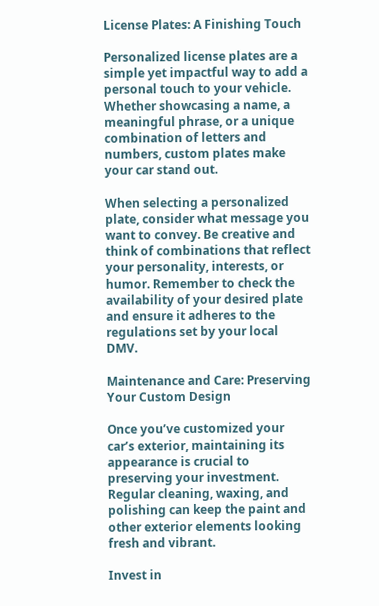License Plates: A Finishing Touch

Personalized license plates are a simple yet impactful way to add a personal touch to your vehicle. Whether showcasing a name, a meaningful phrase, or a unique combination of letters and numbers, custom plates make your car stand out.

When selecting a personalized plate, consider what message you want to convey. Be creative and think of combinations that reflect your personality, interests, or humor. Remember to check the availability of your desired plate and ensure it adheres to the regulations set by your local DMV.

Maintenance and Care: Preserving Your Custom Design

Once you’ve customized your car’s exterior, maintaining its appearance is crucial to preserving your investment. Regular cleaning, waxing, and polishing can keep the paint and other exterior elements looking fresh and vibrant.

Invest in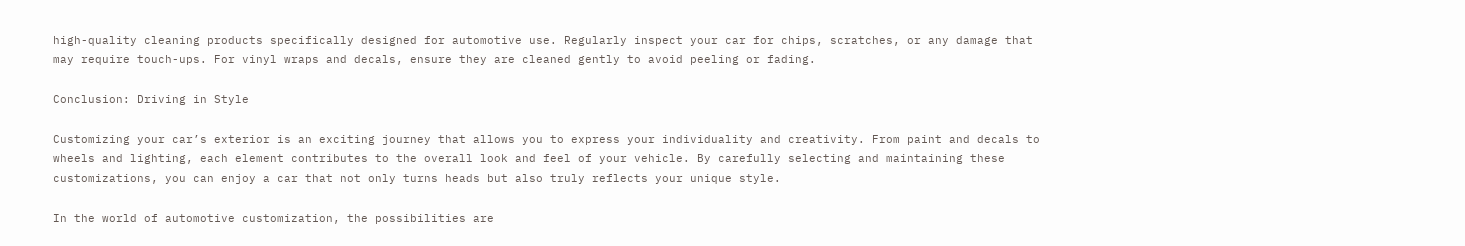high-quality cleaning products specifically designed for automotive use. Regularly inspect your car for chips, scratches, or any damage that may require touch-ups. For vinyl wraps and decals, ensure they are cleaned gently to avoid peeling or fading.

Conclusion: Driving in Style

Customizing your car’s exterior is an exciting journey that allows you to express your individuality and creativity. From paint and decals to wheels and lighting, each element contributes to the overall look and feel of your vehicle. By carefully selecting and maintaining these customizations, you can enjoy a car that not only turns heads but also truly reflects your unique style.

In the world of automotive customization, the possibilities are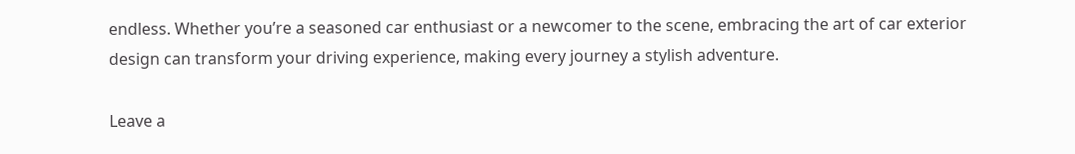endless. Whether you’re a seasoned car enthusiast or a newcomer to the scene, embracing the art of car exterior design can transform your driving experience, making every journey a stylish adventure.

Leave a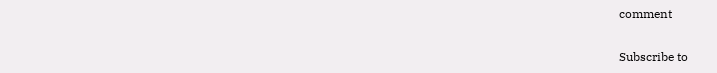comment

Subscribe to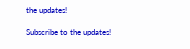the updates!

Subscribe to the updates!